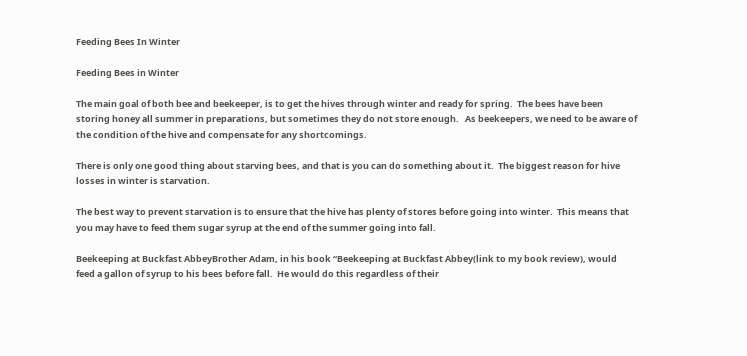Feeding Bees In Winter

Feeding Bees in Winter

The main goal of both bee and beekeeper, is to get the hives through winter and ready for spring.  The bees have been storing honey all summer in preparations, but sometimes they do not store enough.   As beekeepers, we need to be aware of the condition of the hive and compensate for any shortcomings.

There is only one good thing about starving bees, and that is you can do something about it.  The biggest reason for hive losses in winter is starvation.

The best way to prevent starvation is to ensure that the hive has plenty of stores before going into winter.  This means that you may have to feed them sugar syrup at the end of the summer going into fall.

Beekeeping at Buckfast AbbeyBrother Adam, in his book “Beekeeping at Buckfast Abbey(link to my book review), would feed a gallon of syrup to his bees before fall.  He would do this regardless of their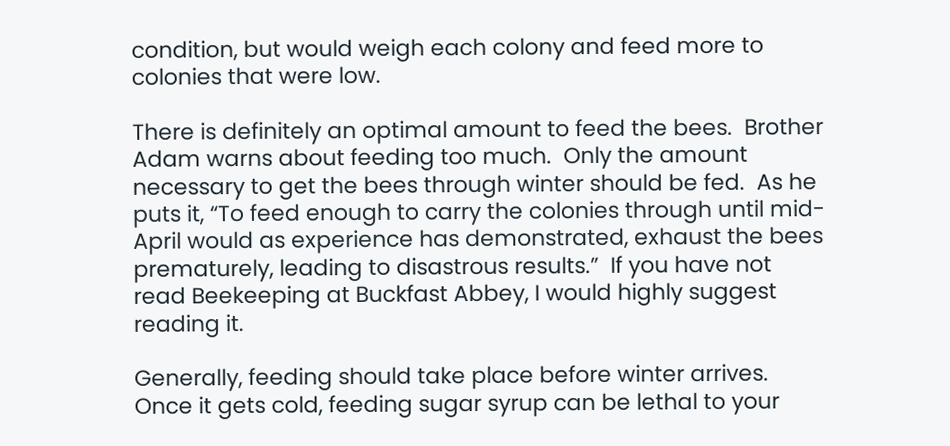condition, but would weigh each colony and feed more to colonies that were low.

There is definitely an optimal amount to feed the bees.  Brother Adam warns about feeding too much.  Only the amount necessary to get the bees through winter should be fed.  As he puts it, “To feed enough to carry the colonies through until mid-April would as experience has demonstrated, exhaust the bees prematurely, leading to disastrous results.”  If you have not read Beekeeping at Buckfast Abbey, I would highly suggest reading it.

Generally, feeding should take place before winter arrives.  Once it gets cold, feeding sugar syrup can be lethal to your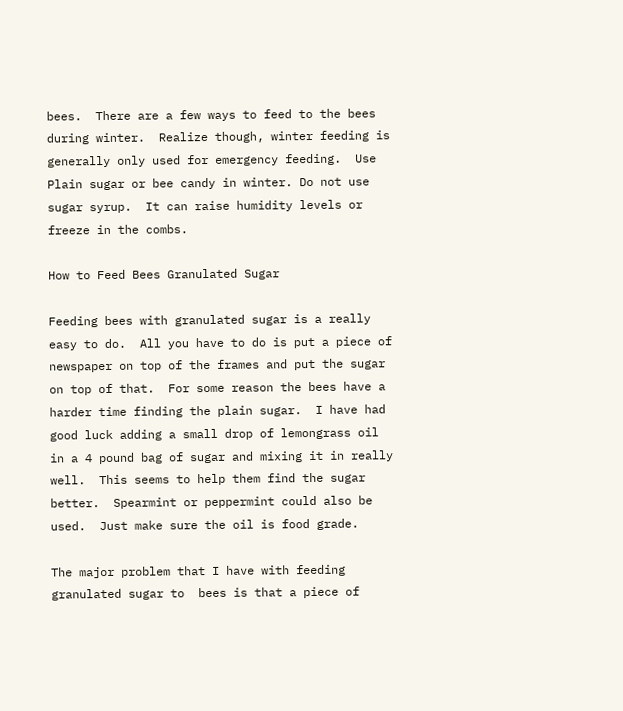bees.  There are a few ways to feed to the bees during winter.  Realize though, winter feeding is generally only used for emergency feeding.  Use Plain sugar or bee candy in winter. Do not use sugar syrup.  It can raise humidity levels or freeze in the combs.

How to Feed Bees Granulated Sugar

Feeding bees with granulated sugar is a really easy to do.  All you have to do is put a piece of newspaper on top of the frames and put the sugar on top of that.  For some reason the bees have a harder time finding the plain sugar.  I have had good luck adding a small drop of lemongrass oil in a 4 pound bag of sugar and mixing it in really well.  This seems to help them find the sugar better.  Spearmint or peppermint could also be used.  Just make sure the oil is food grade.

The major problem that I have with feeding granulated sugar to  bees is that a piece of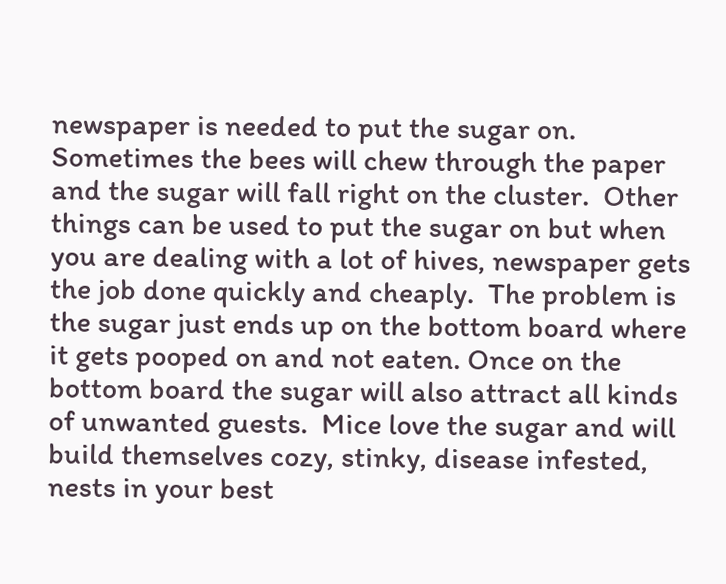newspaper is needed to put the sugar on.  Sometimes the bees will chew through the paper and the sugar will fall right on the cluster.  Other things can be used to put the sugar on but when you are dealing with a lot of hives, newspaper gets the job done quickly and cheaply.  The problem is the sugar just ends up on the bottom board where it gets pooped on and not eaten. Once on the bottom board the sugar will also attract all kinds of unwanted guests.  Mice love the sugar and will build themselves cozy, stinky, disease infested, nests in your best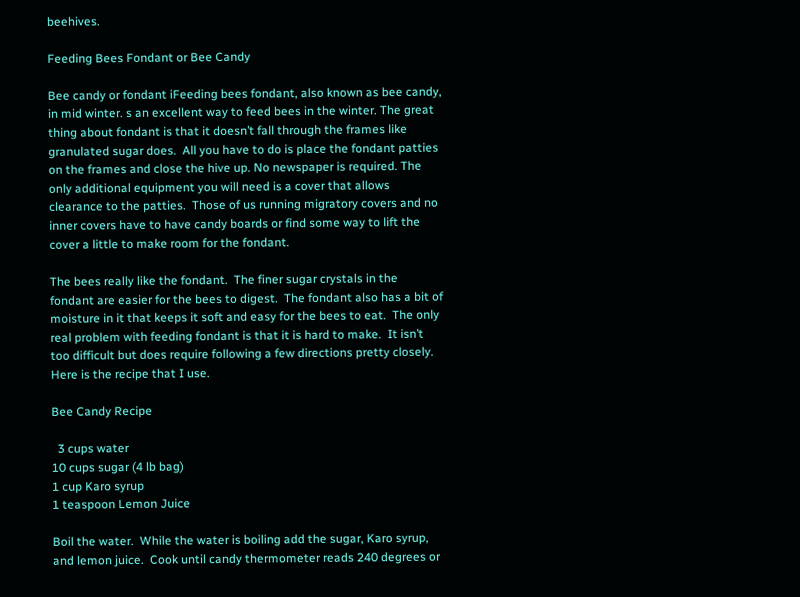beehives.

Feeding Bees Fondant or Bee Candy

Bee candy or fondant iFeeding bees fondant, also known as bee candy, in mid winter. s an excellent way to feed bees in the winter. The great thing about fondant is that it doesn’t fall through the frames like granulated sugar does.  All you have to do is place the fondant patties on the frames and close the hive up. No newspaper is required. The only additional equipment you will need is a cover that allows clearance to the patties.  Those of us running migratory covers and no inner covers have to have candy boards or find some way to lift the cover a little to make room for the fondant.

The bees really like the fondant.  The finer sugar crystals in the fondant are easier for the bees to digest.  The fondant also has a bit of moisture in it that keeps it soft and easy for the bees to eat.  The only real problem with feeding fondant is that it is hard to make.  It isn’t too difficult but does require following a few directions pretty closely.  Here is the recipe that I use.

Bee Candy Recipe

  3 cups water
10 cups sugar (4 lb bag)
1 cup Karo syrup
1 teaspoon Lemon Juice

Boil the water.  While the water is boiling add the sugar, Karo syrup, and lemon juice.  Cook until candy thermometer reads 240 degrees or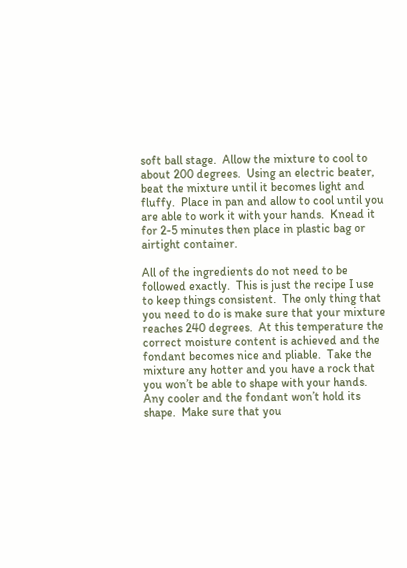soft ball stage.  Allow the mixture to cool to about 200 degrees.  Using an electric beater, beat the mixture until it becomes light and fluffy.  Place in pan and allow to cool until you are able to work it with your hands.  Knead it for 2-5 minutes then place in plastic bag or airtight container.

All of the ingredients do not need to be followed exactly.  This is just the recipe I use to keep things consistent.  The only thing that you need to do is make sure that your mixture reaches 240 degrees.  At this temperature the correct moisture content is achieved and the fondant becomes nice and pliable.  Take the mixture any hotter and you have a rock that you won’t be able to shape with your hands.  Any cooler and the fondant won’t hold its shape.  Make sure that you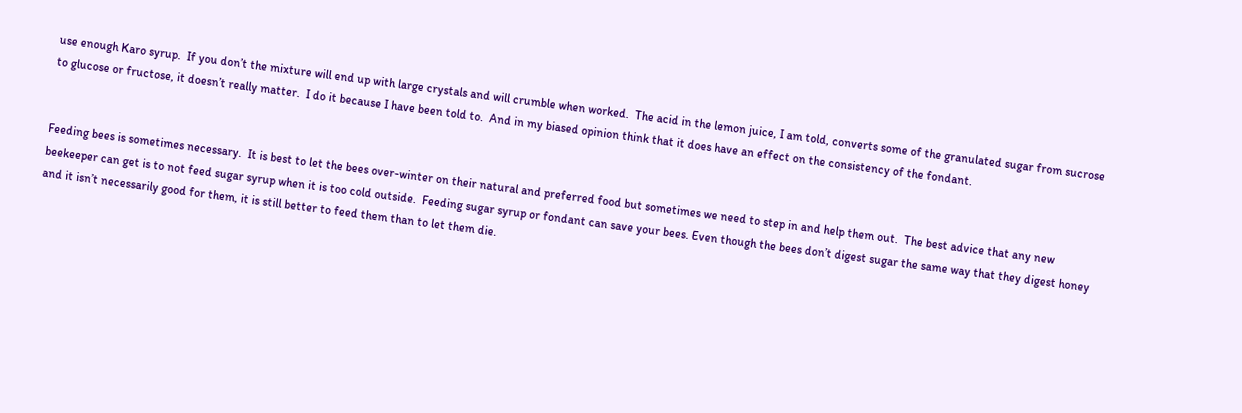use enough Karo syrup.  If you don’t the mixture will end up with large crystals and will crumble when worked.  The acid in the lemon juice, I am told, converts some of the granulated sugar from sucrose to glucose or fructose, it doesn’t really matter.  I do it because I have been told to.  And in my biased opinion think that it does have an effect on the consistency of the fondant.


Feeding bees is sometimes necessary.  It is best to let the bees over-winter on their natural and preferred food but sometimes we need to step in and help them out.  The best advice that any new beekeeper can get is to not feed sugar syrup when it is too cold outside.  Feeding sugar syrup or fondant can save your bees. Even though the bees don’t digest sugar the same way that they digest honey and it isn’t necessarily good for them, it is still better to feed them than to let them die.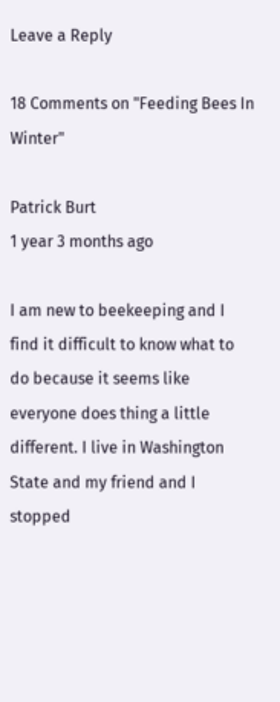Leave a Reply

18 Comments on "Feeding Bees In Winter"

Patrick Burt
1 year 3 months ago

I am new to beekeeping and I find it difficult to know what to do because it seems like everyone does thing a little different. I live in Washington State and my friend and I stopped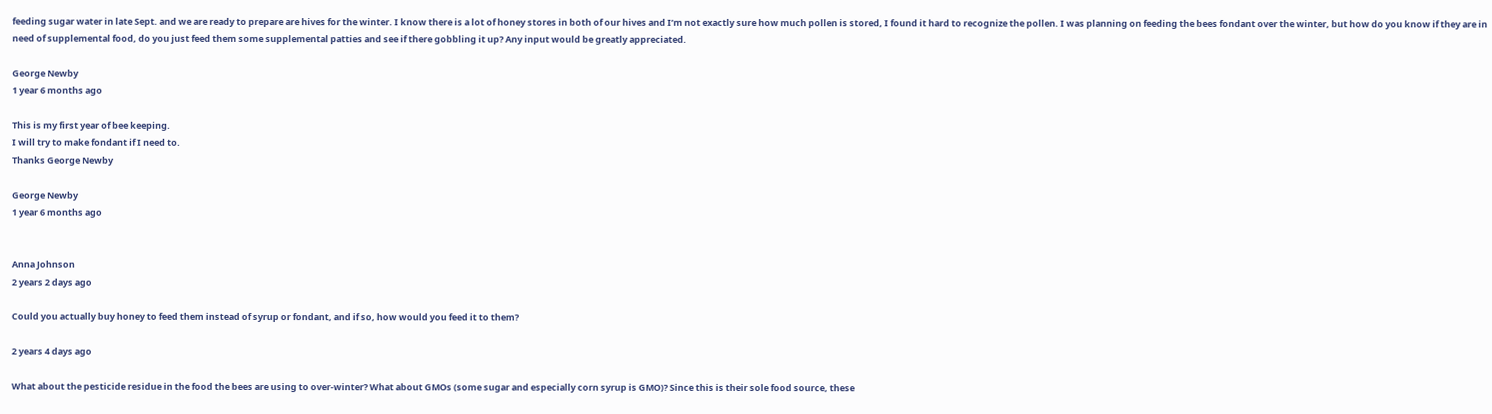feeding sugar water in late Sept. and we are ready to prepare are hives for the winter. I know there is a lot of honey stores in both of our hives and I’m not exactly sure how much pollen is stored, I found it hard to recognize the pollen. I was planning on feeding the bees fondant over the winter, but how do you know if they are in need of supplemental food, do you just feed them some supplemental patties and see if there gobbling it up? Any input would be greatly appreciated.

George Newby
1 year 6 months ago

This is my first year of bee keeping.
I will try to make fondant if I need to.
Thanks George Newby

George Newby
1 year 6 months ago


Anna Johnson
2 years 2 days ago

Could you actually buy honey to feed them instead of syrup or fondant, and if so, how would you feed it to them?

2 years 4 days ago

What about the pesticide residue in the food the bees are using to over-winter? What about GMOs (some sugar and especially corn syrup is GMO)? Since this is their sole food source, these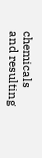chemicals and resulting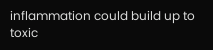inflammation could build up to toxic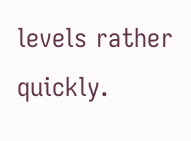levels rather quickly.